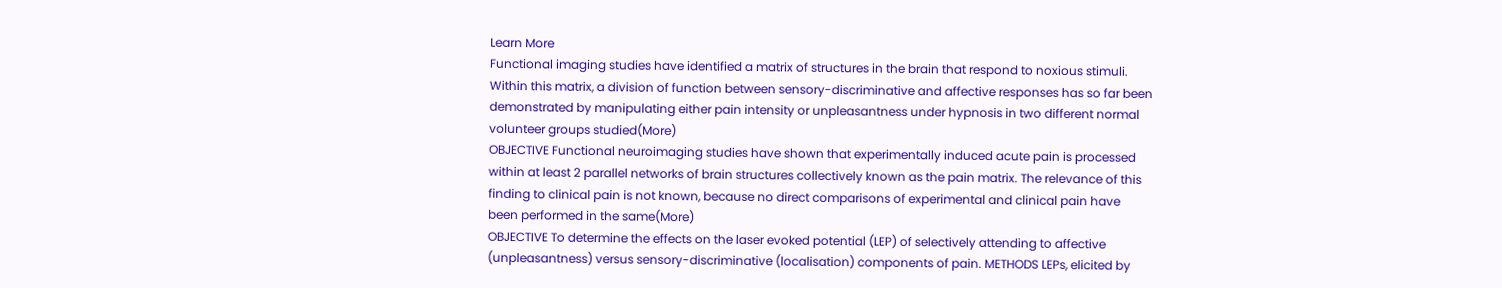Learn More
Functional imaging studies have identified a matrix of structures in the brain that respond to noxious stimuli. Within this matrix, a division of function between sensory-discriminative and affective responses has so far been demonstrated by manipulating either pain intensity or unpleasantness under hypnosis in two different normal volunteer groups studied(More)
OBJECTIVE Functional neuroimaging studies have shown that experimentally induced acute pain is processed within at least 2 parallel networks of brain structures collectively known as the pain matrix. The relevance of this finding to clinical pain is not known, because no direct comparisons of experimental and clinical pain have been performed in the same(More)
OBJECTIVE To determine the effects on the laser evoked potential (LEP) of selectively attending to affective (unpleasantness) versus sensory-discriminative (localisation) components of pain. METHODS LEPs, elicited by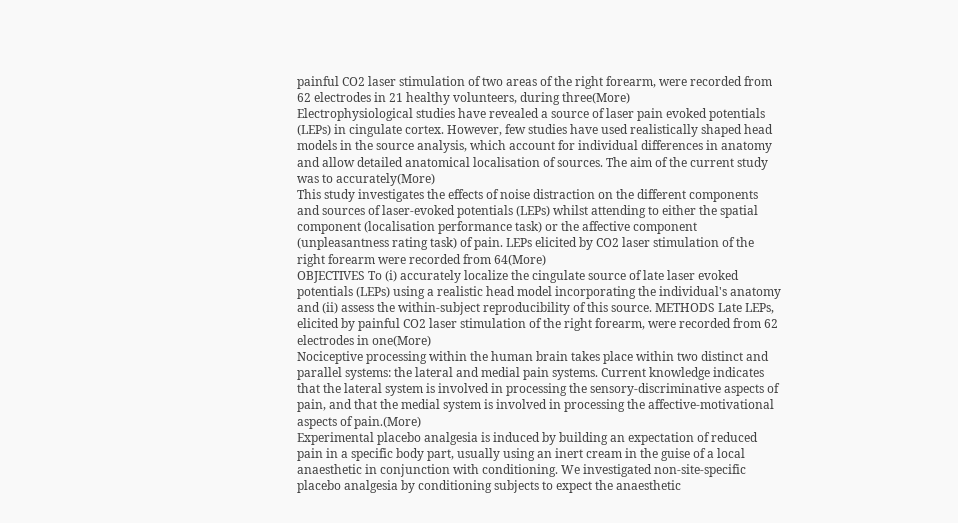painful CO2 laser stimulation of two areas of the right forearm, were recorded from 62 electrodes in 21 healthy volunteers, during three(More)
Electrophysiological studies have revealed a source of laser pain evoked potentials (LEPs) in cingulate cortex. However, few studies have used realistically shaped head models in the source analysis, which account for individual differences in anatomy and allow detailed anatomical localisation of sources. The aim of the current study was to accurately(More)
This study investigates the effects of noise distraction on the different components and sources of laser-evoked potentials (LEPs) whilst attending to either the spatial component (localisation performance task) or the affective component (unpleasantness rating task) of pain. LEPs elicited by CO2 laser stimulation of the right forearm were recorded from 64(More)
OBJECTIVES To (i) accurately localize the cingulate source of late laser evoked potentials (LEPs) using a realistic head model incorporating the individual's anatomy and (ii) assess the within-subject reproducibility of this source. METHODS Late LEPs, elicited by painful CO2 laser stimulation of the right forearm, were recorded from 62 electrodes in one(More)
Nociceptive processing within the human brain takes place within two distinct and parallel systems: the lateral and medial pain systems. Current knowledge indicates that the lateral system is involved in processing the sensory-discriminative aspects of pain, and that the medial system is involved in processing the affective-motivational aspects of pain.(More)
Experimental placebo analgesia is induced by building an expectation of reduced pain in a specific body part, usually using an inert cream in the guise of a local anaesthetic in conjunction with conditioning. We investigated non-site-specific placebo analgesia by conditioning subjects to expect the anaesthetic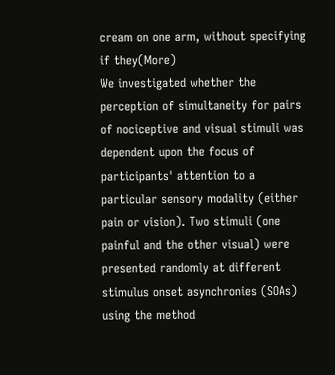cream on one arm, without specifying if they(More)
We investigated whether the perception of simultaneity for pairs of nociceptive and visual stimuli was dependent upon the focus of participants' attention to a particular sensory modality (either pain or vision). Two stimuli (one painful and the other visual) were presented randomly at different stimulus onset asynchronies (SOAs) using the method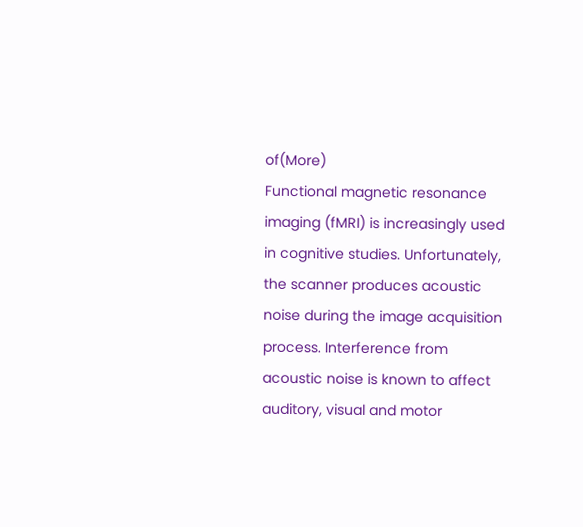of(More)
Functional magnetic resonance imaging (fMRI) is increasingly used in cognitive studies. Unfortunately, the scanner produces acoustic noise during the image acquisition process. Interference from acoustic noise is known to affect auditory, visual and motor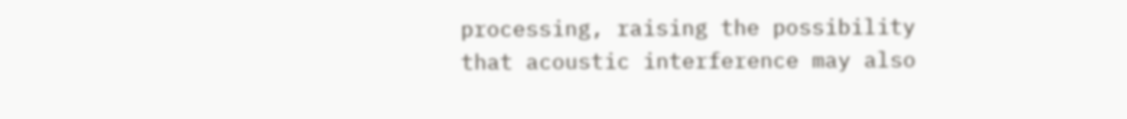processing, raising the possibility that acoustic interference may also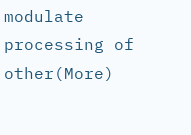modulate processing of other(More)